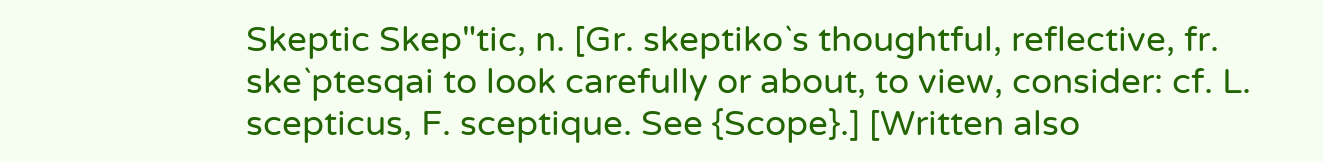Skeptic Skep"tic, n. [Gr. skeptiko`s thoughtful, reflective, fr. ske`ptesqai to look carefully or about, to view, consider: cf. L. scepticus, F. sceptique. See {Scope}.] [Written also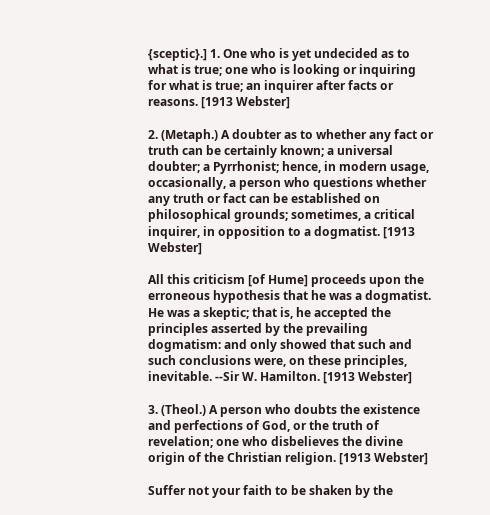{sceptic}.] 1. One who is yet undecided as to what is true; one who is looking or inquiring for what is true; an inquirer after facts or reasons. [1913 Webster]

2. (Metaph.) A doubter as to whether any fact or truth can be certainly known; a universal doubter; a Pyrrhonist; hence, in modern usage, occasionally, a person who questions whether any truth or fact can be established on philosophical grounds; sometimes, a critical inquirer, in opposition to a dogmatist. [1913 Webster]

All this criticism [of Hume] proceeds upon the erroneous hypothesis that he was a dogmatist. He was a skeptic; that is, he accepted the principles asserted by the prevailing dogmatism: and only showed that such and such conclusions were, on these principles, inevitable. --Sir W. Hamilton. [1913 Webster]

3. (Theol.) A person who doubts the existence and perfections of God, or the truth of revelation; one who disbelieves the divine origin of the Christian religion. [1913 Webster]

Suffer not your faith to be shaken by the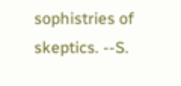sophistries of skeptics. --S.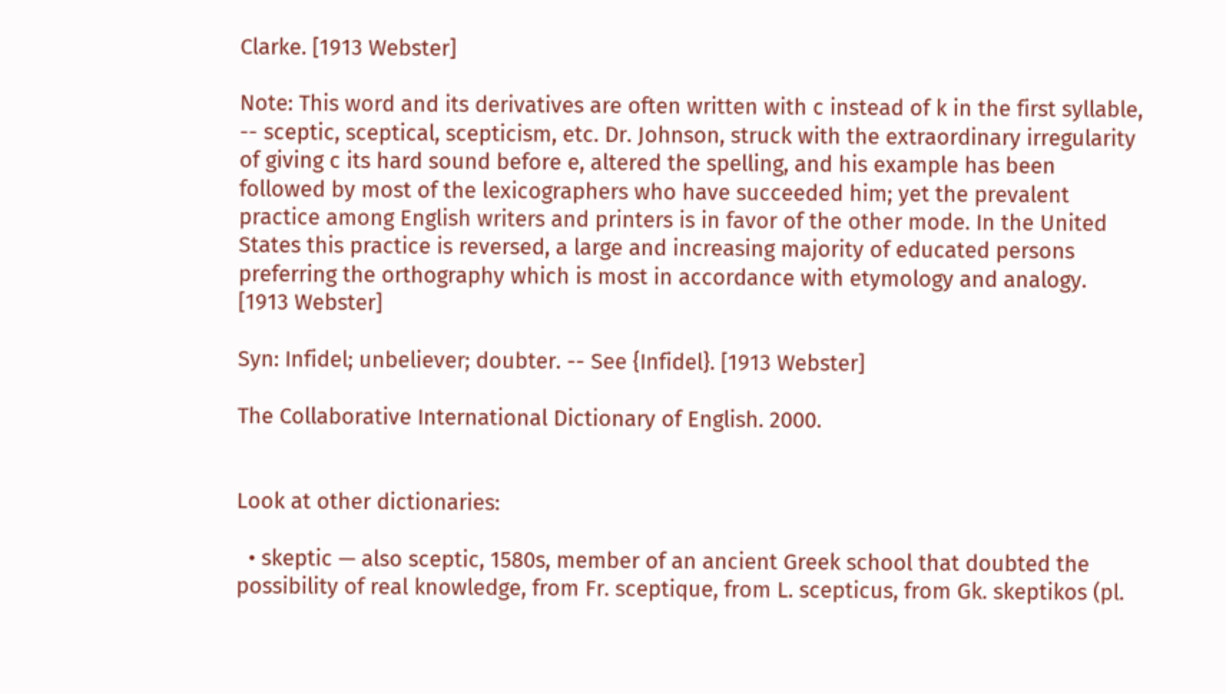Clarke. [1913 Webster]

Note: This word and its derivatives are often written with c instead of k in the first syllable, -- sceptic, sceptical, scepticism, etc. Dr. Johnson, struck with the extraordinary irregularity of giving c its hard sound before e, altered the spelling, and his example has been followed by most of the lexicographers who have succeeded him; yet the prevalent practice among English writers and printers is in favor of the other mode. In the United States this practice is reversed, a large and increasing majority of educated persons preferring the orthography which is most in accordance with etymology and analogy. [1913 Webster]

Syn: Infidel; unbeliever; doubter. -- See {Infidel}. [1913 Webster]

The Collaborative International Dictionary of English. 2000.


Look at other dictionaries:

  • skeptic — also sceptic, 1580s, member of an ancient Greek school that doubted the possibility of real knowledge, from Fr. sceptique, from L. scepticus, from Gk. skeptikos (pl.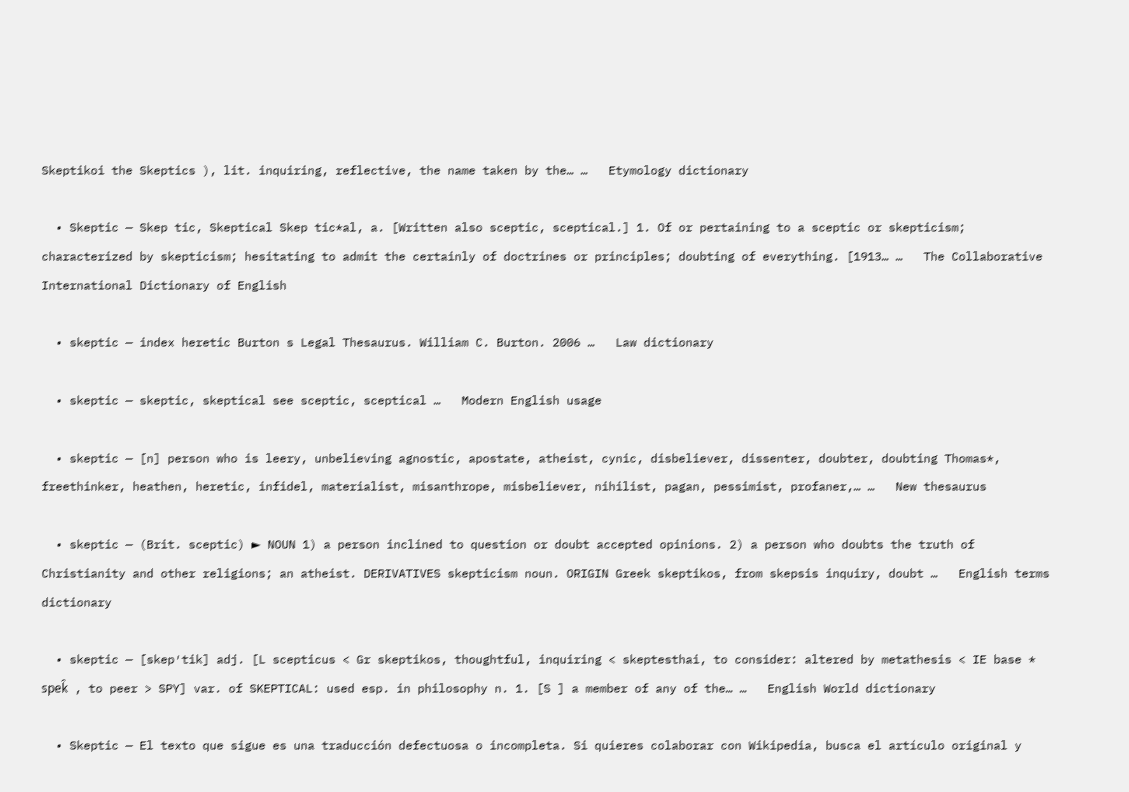Skeptikoi the Skeptics ), lit. inquiring, reflective, the name taken by the… …   Etymology dictionary

  • Skeptic — Skep tic, Skeptical Skep tic*al, a. [Written also sceptic, sceptical.] 1. Of or pertaining to a sceptic or skepticism; characterized by skepticism; hesitating to admit the certainly of doctrines or principles; doubting of everything. [1913… …   The Collaborative International Dictionary of English

  • skeptic — index heretic Burton s Legal Thesaurus. William C. Burton. 2006 …   Law dictionary

  • skeptic — skeptic, skeptical see sceptic, sceptical …   Modern English usage

  • skeptic — [n] person who is leery, unbelieving agnostic, apostate, atheist, cynic, disbeliever, dissenter, doubter, doubting Thomas*, freethinker, heathen, heretic, infidel, materialist, misanthrope, misbeliever, nihilist, pagan, pessimist, profaner,… …   New thesaurus

  • skeptic — (Brit. sceptic) ► NOUN 1) a person inclined to question or doubt accepted opinions. 2) a person who doubts the truth of Christianity and other religions; an atheist. DERIVATIVES skepticism noun. ORIGIN Greek skeptikos, from skepsis inquiry, doubt …   English terms dictionary

  • skeptic — [skep′tik] adj. [L scepticus < Gr skeptikos, thoughtful, inquiring < skeptesthai, to consider: altered by metathesis < IE base * spek̑ , to peer > SPY] var. of SKEPTICAL: used esp. in philosophy n. 1. [S ] a member of any of the… …   English World dictionary

  • Skeptic — El texto que sigue es una traducción defectuosa o incompleta. Si quieres colaborar con Wikipedia, busca el artículo original y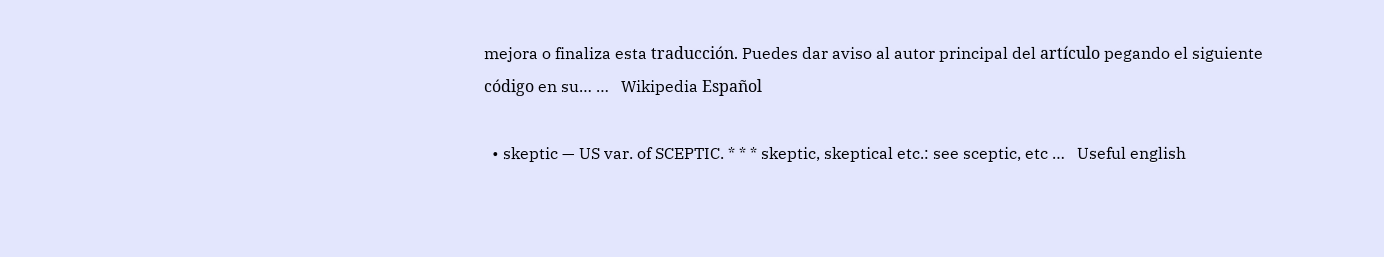mejora o finaliza esta traducción. Puedes dar aviso al autor principal del artículo pegando el siguiente código en su… …   Wikipedia Español

  • skeptic — US var. of SCEPTIC. * * * skeptic, skeptical etc.: see sceptic, etc …   Useful english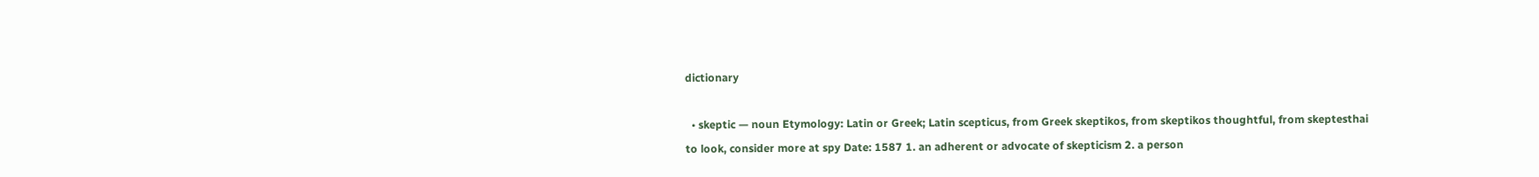dictionary

  • skeptic — noun Etymology: Latin or Greek; Latin scepticus, from Greek skeptikos, from skeptikos thoughtful, from skeptesthai to look, consider more at spy Date: 1587 1. an adherent or advocate of skepticism 2. a person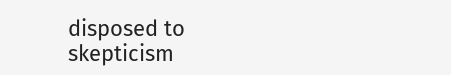disposed to skepticism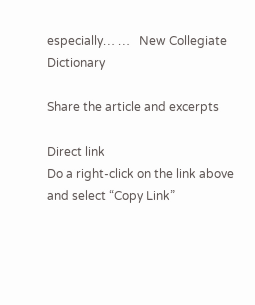especially… …   New Collegiate Dictionary

Share the article and excerpts

Direct link
Do a right-click on the link above
and select “Copy Link”